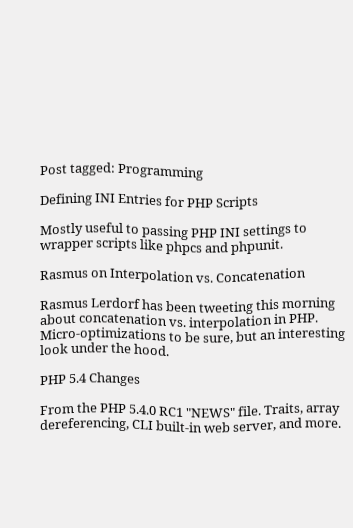Post tagged: Programming

Defining INI Entries for PHP Scripts

Mostly useful to passing PHP INI settings to wrapper scripts like phpcs and phpunit.

Rasmus on Interpolation vs. Concatenation

Rasmus Lerdorf has been tweeting this morning about concatenation vs. interpolation in PHP. Micro-optimizations to be sure, but an interesting look under the hood.

PHP 5.4 Changes

From the PHP 5.4.0 RC1 "NEWS" file. Traits, array dereferencing, CLI built-in web server, and more.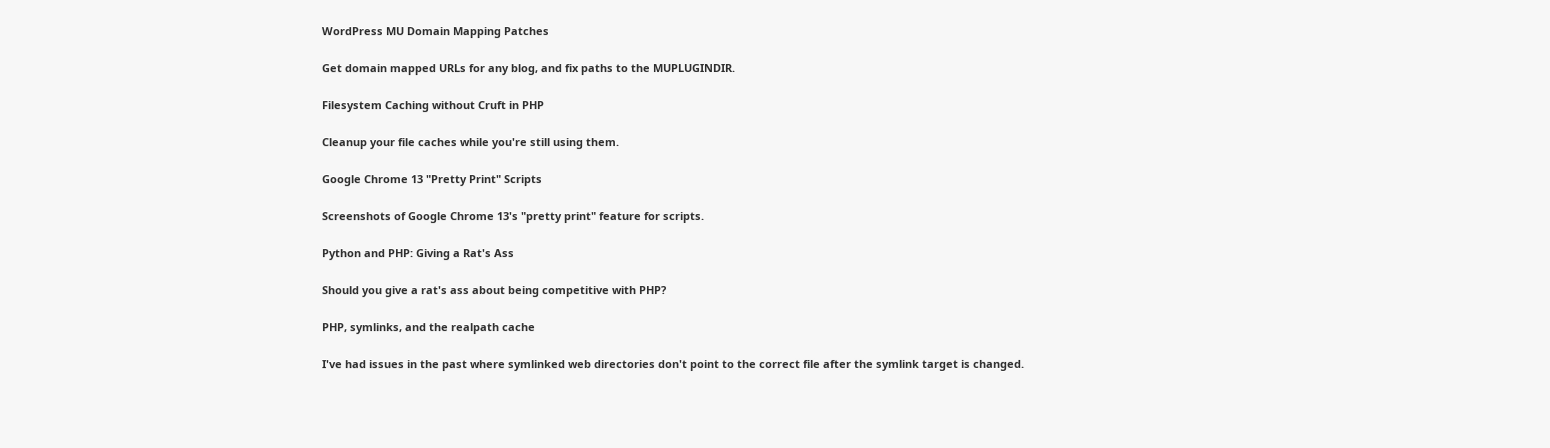WordPress MU Domain Mapping Patches

Get domain mapped URLs for any blog, and fix paths to the MUPLUGINDIR.

Filesystem Caching without Cruft in PHP

Cleanup your file caches while you're still using them.

Google Chrome 13 "Pretty Print" Scripts

Screenshots of Google Chrome 13's "pretty print" feature for scripts.

Python and PHP: Giving a Rat's Ass

Should you give a rat's ass about being competitive with PHP?

PHP, symlinks, and the realpath cache

I've had issues in the past where symlinked web directories don't point to the correct file after the symlink target is changed.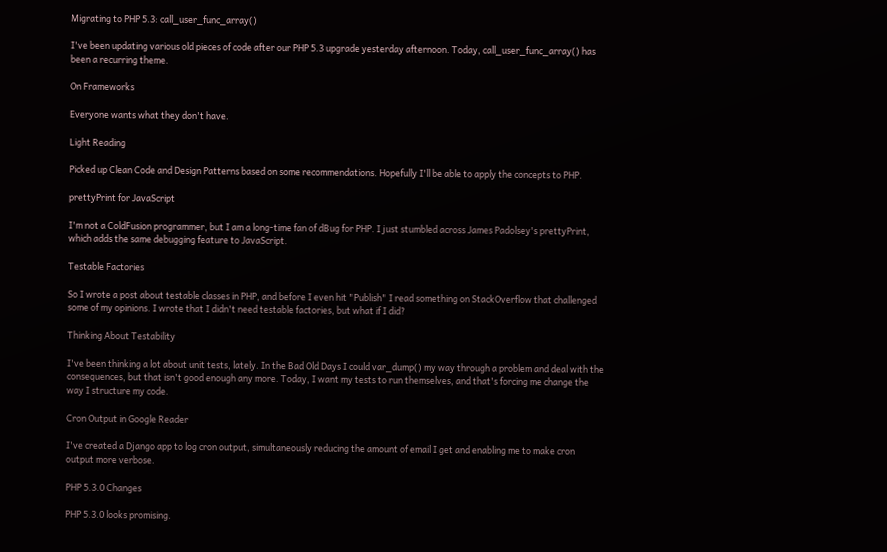Migrating to PHP 5.3: call_user_func_array()

I've been updating various old pieces of code after our PHP 5.3 upgrade yesterday afternoon. Today, call_user_func_array() has been a recurring theme.

On Frameworks

Everyone wants what they don't have.

Light Reading

Picked up Clean Code and Design Patterns based on some recommendations. Hopefully I'll be able to apply the concepts to PHP.

prettyPrint for JavaScript

I'm not a ColdFusion programmer, but I am a long-time fan of dBug for PHP. I just stumbled across James Padolsey's prettyPrint, which adds the same debugging feature to JavaScript.

Testable Factories

So I wrote a post about testable classes in PHP, and before I even hit "Publish" I read something on StackOverflow that challenged some of my opinions. I wrote that I didn't need testable factories, but what if I did?

Thinking About Testability

I've been thinking a lot about unit tests, lately. In the Bad Old Days I could var_dump() my way through a problem and deal with the consequences, but that isn't good enough any more. Today, I want my tests to run themselves, and that's forcing me change the way I structure my code.

Cron Output in Google Reader

I've created a Django app to log cron output, simultaneously reducing the amount of email I get and enabling me to make cron output more verbose.

PHP 5.3.0 Changes

PHP 5.3.0 looks promising.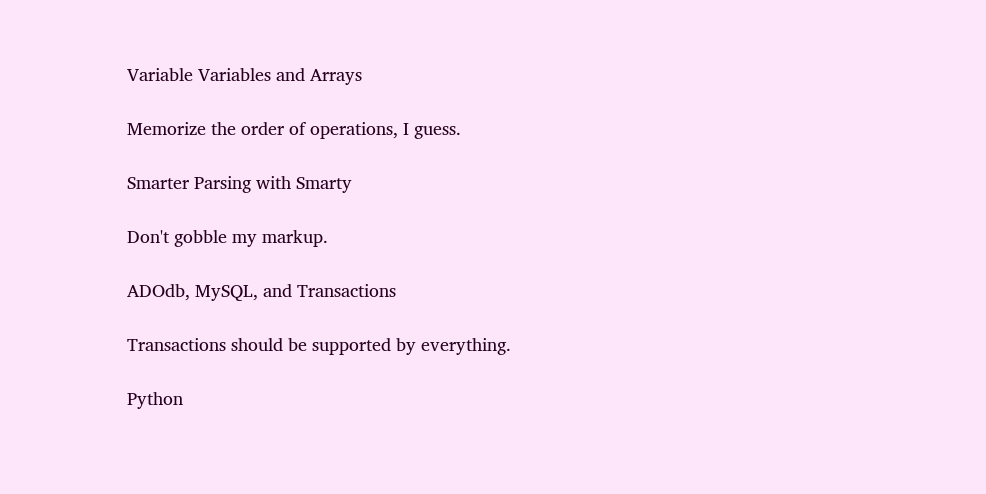Variable Variables and Arrays

Memorize the order of operations, I guess.

Smarter Parsing with Smarty

Don't gobble my markup.

ADOdb, MySQL, and Transactions

Transactions should be supported by everything.

Python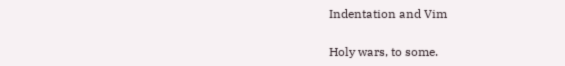Indentation and Vim

Holy wars, to some.